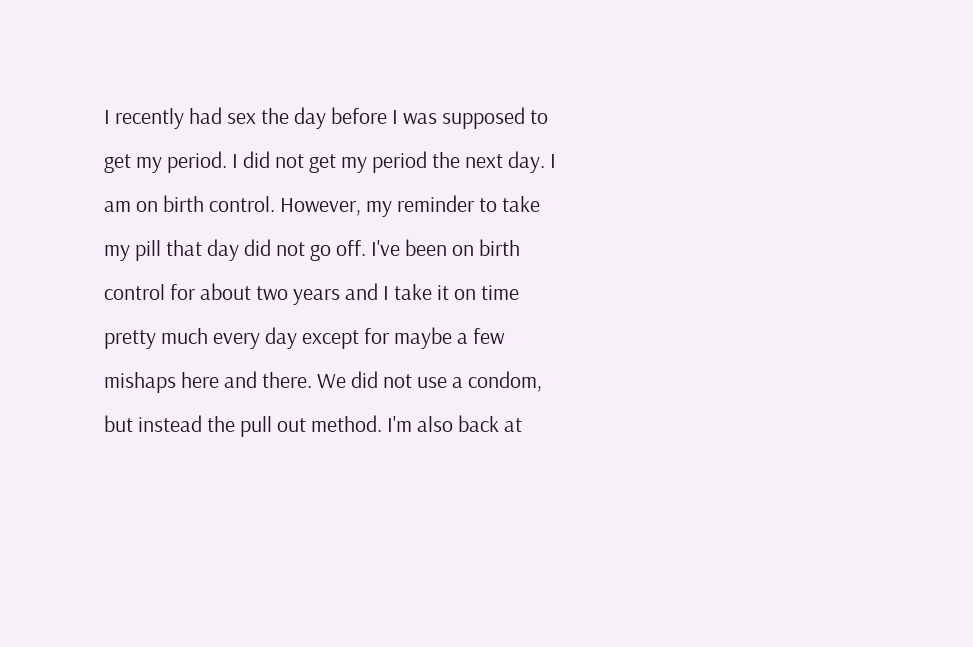I recently had sex the day before I was supposed to get my period. I did not get my period the next day. I am on birth control. However, my reminder to take my pill that day did not go off. I've been on birth control for about two years and I take it on time pretty much every day except for maybe a few mishaps here and there. We did not use a condom, but instead the pull out method. I'm also back at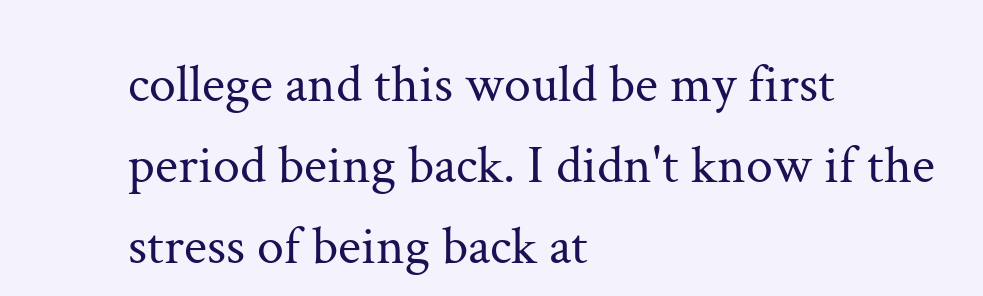college and this would be my first period being back. I didn't know if the stress of being back at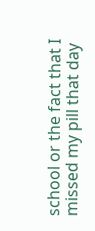school or the fact that I missed my pill that day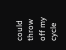could throw off my cycle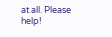at all. Please help!